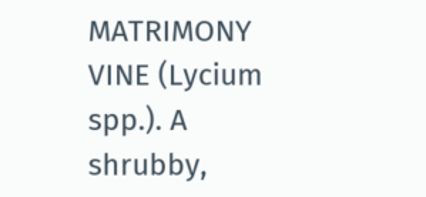MATRIMONY VINE (Lycium spp.). A shrubby,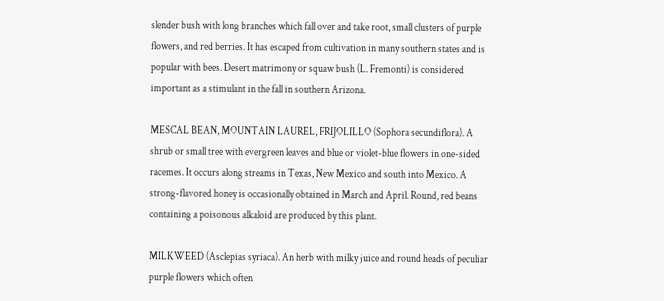slender bush with long branches which fall over and take root, small clusters of purple flowers, and red berries. It has escaped from cultivation in many southern states and is popular with bees. Desert matrimony or squaw bush (L. Fremonti) is considered important as a stimulant in the fall in southern Arizona.

MESCAL BEAN, MOUNTAIN LAUREL, FRIJOLILLO (Sophora secundiflora). A shrub or small tree with evergreen leaves and blue or violet-blue flowers in one-sided racemes. It occurs along streams in Texas, New Mexico and south into Mexico. A strong-flavored honey is occasionally obtained in March and April. Round, red beans containing a poisonous alkaloid are produced by this plant.

MILKWEED (Asclepias syriaca). An herb with milky juice and round heads of peculiar purple flowers which often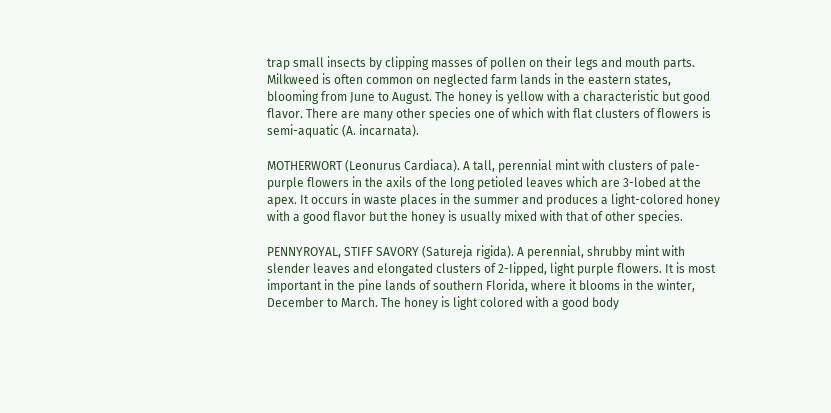trap small insects by clipping masses of pollen on their legs and mouth parts. Milkweed is often common on neglected farm lands in the eastern states, blooming from June to August. The honey is yellow with a characteristic but good flavor. There are many other species one of which with flat clusters of flowers is semi-aquatic (A. incarnata).

MOTHERWORT (Leonurus Cardiaca). A tall, perennial mint with clusters of pale-purple flowers in the axils of the long petioled leaves which are 3-lobed at the apex. It occurs in waste places in the summer and produces a light-colored honey with a good flavor but the honey is usually mixed with that of other species.

PENNYROYAL, STIFF SAVORY (Satureja rigida). A perennial, shrubby mint with slender leaves and elongated clusters of 2-Iipped, light purple flowers. It is most important in the pine lands of southern Florida, where it blooms in the winter, December to March. The honey is light colored with a good body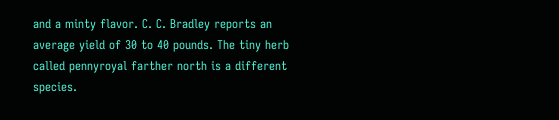and a minty flavor. C. C. Bradley reports an average yield of 30 to 40 pounds. The tiny herb called pennyroyal farther north is a different species.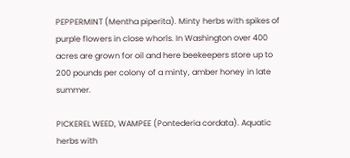PEPPERMINT (Mentha piperita). Minty herbs with spikes of purple flowers in close whorls. In Washington over 400 acres are grown for oil and here beekeepers store up to 200 pounds per colony of a minty, amber honey in late summer.

PICKEREL WEED, WAMPEE (Pontederia cordata). Aquatic herbs with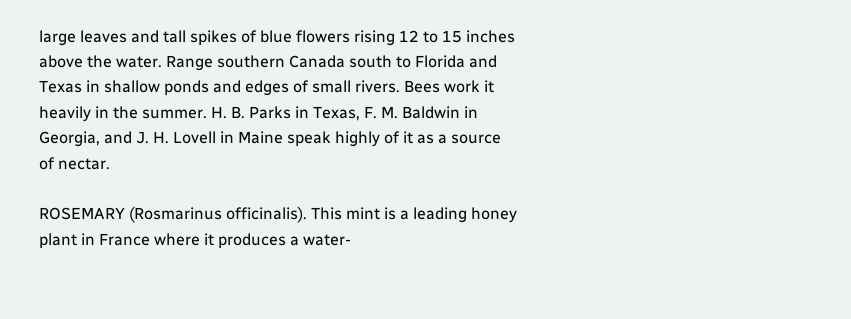large leaves and tall spikes of blue flowers rising 12 to 15 inches above the water. Range southern Canada south to Florida and Texas in shallow ponds and edges of small rivers. Bees work it heavily in the summer. H. B. Parks in Texas, F. M. Baldwin in Georgia, and J. H. Lovell in Maine speak highly of it as a source of nectar.

ROSEMARY (Rosmarinus officinalis). This mint is a leading honey plant in France where it produces a water-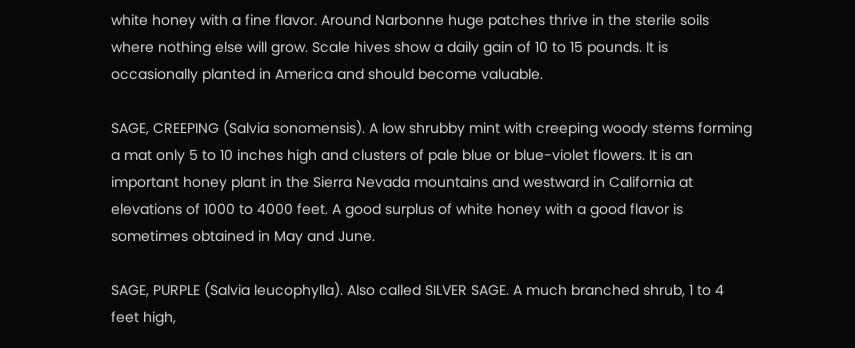white honey with a fine flavor. Around Narbonne huge patches thrive in the sterile soils where nothing else will grow. Scale hives show a daily gain of 10 to 15 pounds. It is occasionally planted in America and should become valuable.

SAGE, CREEPING (Salvia sonomensis). A low shrubby mint with creeping woody stems forming a mat only 5 to 10 inches high and clusters of pale blue or blue-violet flowers. It is an important honey plant in the Sierra Nevada mountains and westward in California at elevations of 1000 to 4000 feet. A good surplus of white honey with a good flavor is sometimes obtained in May and June.

SAGE, PURPLE (Salvia leucophylla). Also called SILVER SAGE. A much branched shrub, 1 to 4 feet high,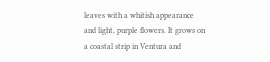leaves with a whitish appearance and light, purple flowers. It grows on a coastal strip in Ventura and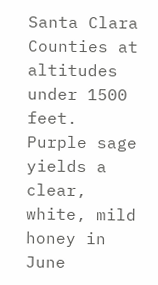Santa Clara Counties at altitudes under 1500 feet. Purple sage yields a clear, white, mild honey in June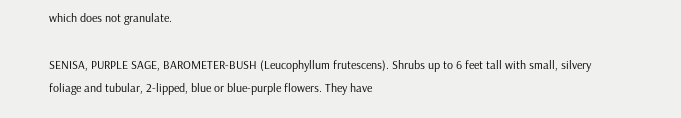which does not granulate.

SENISA, PURPLE SAGE, BAROMETER-BUSH (Leucophyllum frutescens). Shrubs up to 6 feet tall with small, silvery foliage and tubular, 2-lipped, blue or blue-purple flowers. They have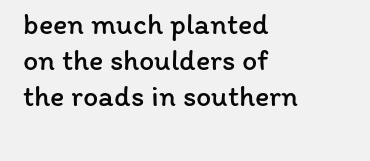been much planted on the shoulders of the roads in southern